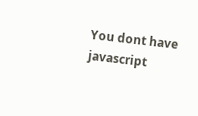You dont have javascript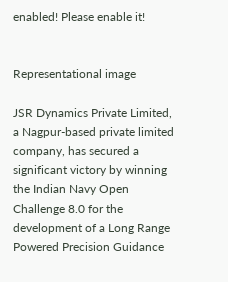enabled! Please enable it!


Representational image

JSR Dynamics Private Limited, a Nagpur-based private limited company, has secured a significant victory by winning the Indian Navy Open Challenge 8.0 for the development of a Long Range Powered Precision Guidance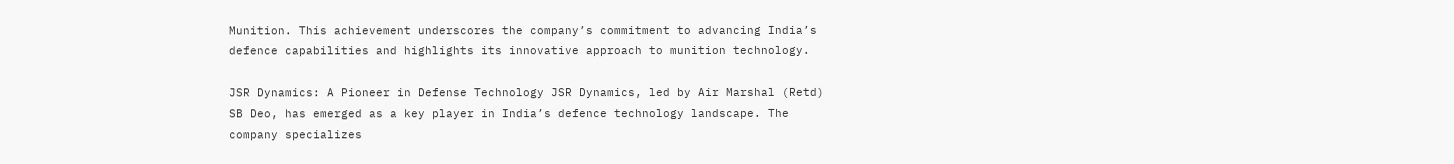Munition. This achievement underscores the company’s commitment to advancing India’s defence capabilities and highlights its innovative approach to munition technology.

JSR Dynamics: A Pioneer in Defense Technology JSR Dynamics, led by Air Marshal (Retd) SB Deo, has emerged as a key player in India’s defence technology landscape. The company specializes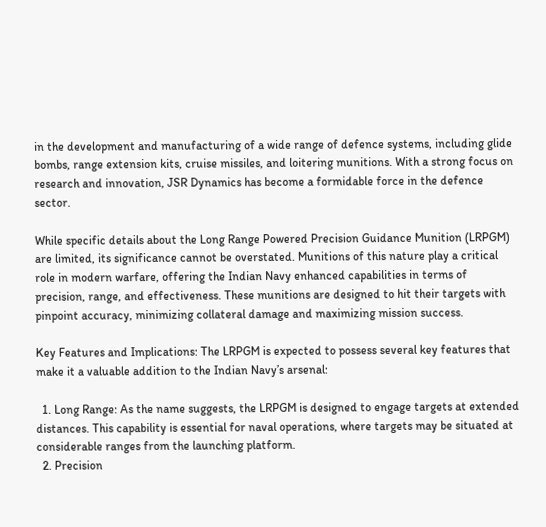in the development and manufacturing of a wide range of defence systems, including glide bombs, range extension kits, cruise missiles, and loitering munitions. With a strong focus on research and innovation, JSR Dynamics has become a formidable force in the defence sector.

While specific details about the Long Range Powered Precision Guidance Munition (LRPGM) are limited, its significance cannot be overstated. Munitions of this nature play a critical role in modern warfare, offering the Indian Navy enhanced capabilities in terms of precision, range, and effectiveness. These munitions are designed to hit their targets with pinpoint accuracy, minimizing collateral damage and maximizing mission success.

Key Features and Implications: The LRPGM is expected to possess several key features that make it a valuable addition to the Indian Navy’s arsenal:

  1. Long Range: As the name suggests, the LRPGM is designed to engage targets at extended distances. This capability is essential for naval operations, where targets may be situated at considerable ranges from the launching platform.
  2. Precision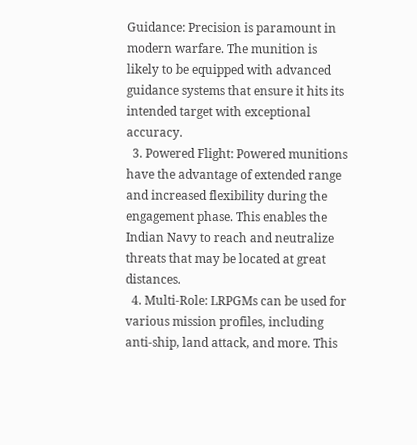Guidance: Precision is paramount in modern warfare. The munition is likely to be equipped with advanced guidance systems that ensure it hits its intended target with exceptional accuracy.
  3. Powered Flight: Powered munitions have the advantage of extended range and increased flexibility during the engagement phase. This enables the Indian Navy to reach and neutralize threats that may be located at great distances.
  4. Multi-Role: LRPGMs can be used for various mission profiles, including anti-ship, land attack, and more. This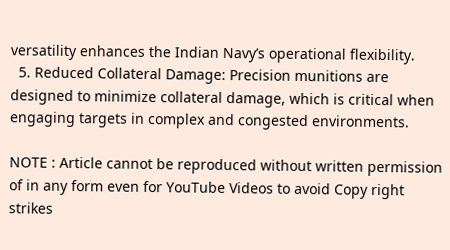versatility enhances the Indian Navy’s operational flexibility.
  5. Reduced Collateral Damage: Precision munitions are designed to minimize collateral damage, which is critical when engaging targets in complex and congested environments.

NOTE : Article cannot be reproduced without written permission of in any form even for YouTube Videos to avoid Copy right strikes